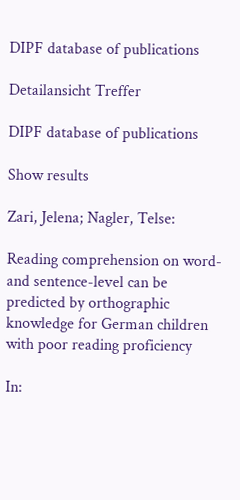DIPF database of publications

Detailansicht Treffer

DIPF database of publications

Show results

Zari, Jelena; Nagler, Telse:

Reading comprehension on word- and sentence-level can be predicted by orthographic knowledge for German children with poor reading proficiency

In: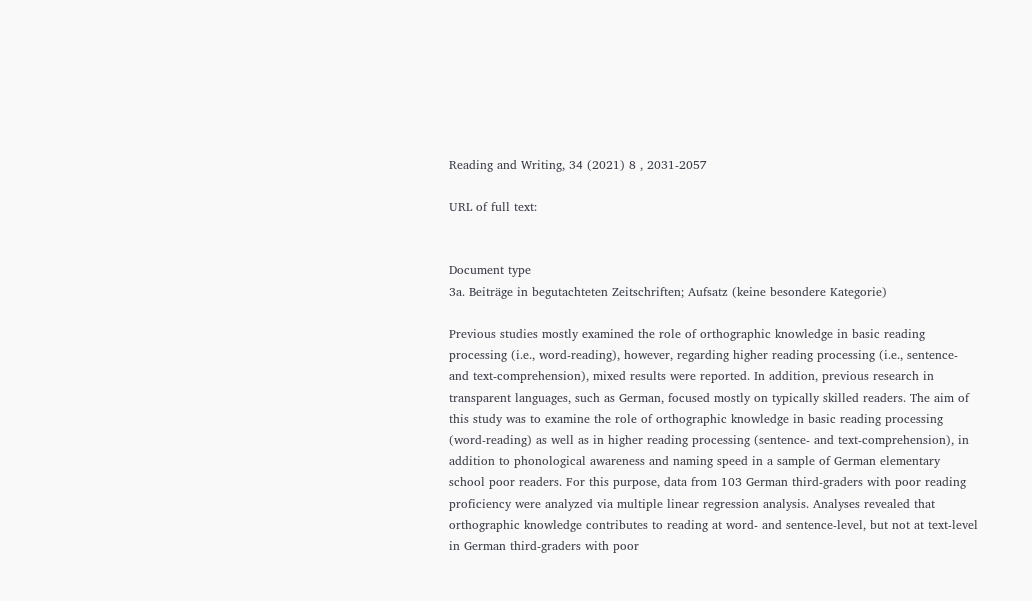Reading and Writing, 34 (2021) 8 , 2031-2057

URL of full text:


Document type
3a. Beiträge in begutachteten Zeitschriften; Aufsatz (keine besondere Kategorie)

Previous studies mostly examined the role of orthographic knowledge in basic reading processing (i.e., word-reading), however, regarding higher reading processing (i.e., sentence- and text-comprehension), mixed results were reported. In addition, previous research in transparent languages, such as German, focused mostly on typically skilled readers. The aim of this study was to examine the role of orthographic knowledge in basic reading processing (word-reading) as well as in higher reading processing (sentence- and text-comprehension), in addition to phonological awareness and naming speed in a sample of German elementary school poor readers. For this purpose, data from 103 German third-graders with poor reading proficiency were analyzed via multiple linear regression analysis. Analyses revealed that orthographic knowledge contributes to reading at word- and sentence-level, but not at text-level in German third-graders with poor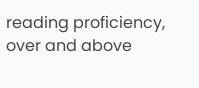reading proficiency, over and above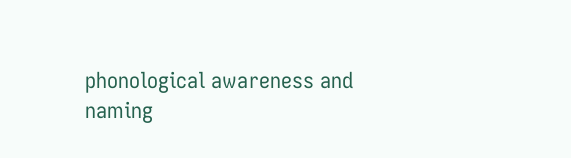phonological awareness and naming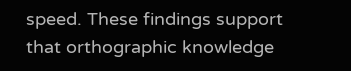speed. These findings support that orthographic knowledge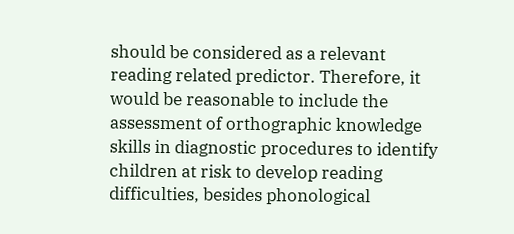should be considered as a relevant reading related predictor. Therefore, it would be reasonable to include the assessment of orthographic knowledge skills in diagnostic procedures to identify children at risk to develop reading difficulties, besides phonological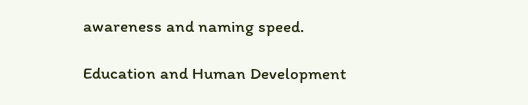awareness and naming speed.

Education and Human Development